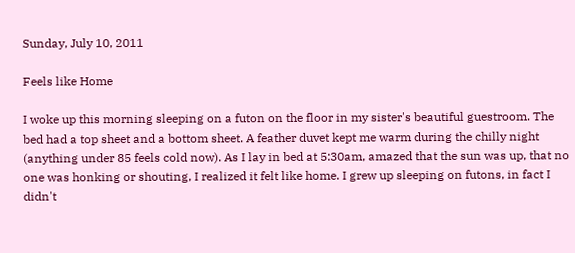Sunday, July 10, 2011

Feels like Home

I woke up this morning sleeping on a futon on the floor in my sister's beautiful guestroom. The bed had a top sheet and a bottom sheet. A feather duvet kept me warm during the chilly night (anything under 85 feels cold now). As I lay in bed at 5:30am, amazed that the sun was up, that no one was honking or shouting, I realized it felt like home. I grew up sleeping on futons, in fact I didn't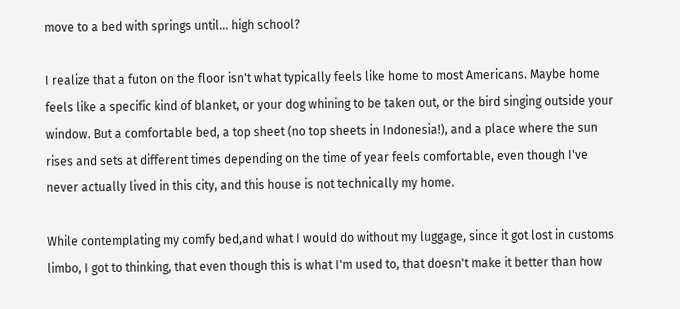move to a bed with springs until... high school?

I realize that a futon on the floor isn't what typically feels like home to most Americans. Maybe home feels like a specific kind of blanket, or your dog whining to be taken out, or the bird singing outside your window. But a comfortable bed, a top sheet (no top sheets in Indonesia!), and a place where the sun rises and sets at different times depending on the time of year feels comfortable, even though I've never actually lived in this city, and this house is not technically my home.

While contemplating my comfy bed,and what I would do without my luggage, since it got lost in customs limbo, I got to thinking, that even though this is what I'm used to, that doesn't make it better than how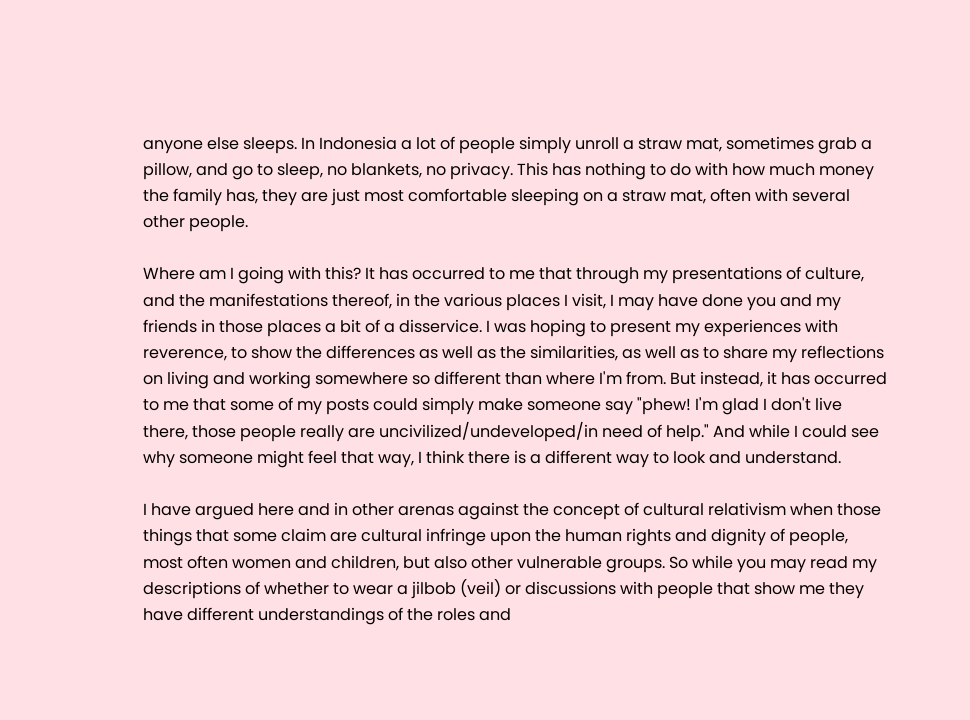anyone else sleeps. In Indonesia a lot of people simply unroll a straw mat, sometimes grab a pillow, and go to sleep, no blankets, no privacy. This has nothing to do with how much money the family has, they are just most comfortable sleeping on a straw mat, often with several other people.

Where am I going with this? It has occurred to me that through my presentations of culture, and the manifestations thereof, in the various places I visit, I may have done you and my friends in those places a bit of a disservice. I was hoping to present my experiences with reverence, to show the differences as well as the similarities, as well as to share my reflections on living and working somewhere so different than where I'm from. But instead, it has occurred to me that some of my posts could simply make someone say "phew! I'm glad I don't live there, those people really are uncivilized/undeveloped/in need of help." And while I could see why someone might feel that way, I think there is a different way to look and understand.

I have argued here and in other arenas against the concept of cultural relativism when those things that some claim are cultural infringe upon the human rights and dignity of people, most often women and children, but also other vulnerable groups. So while you may read my descriptions of whether to wear a jilbob (veil) or discussions with people that show me they have different understandings of the roles and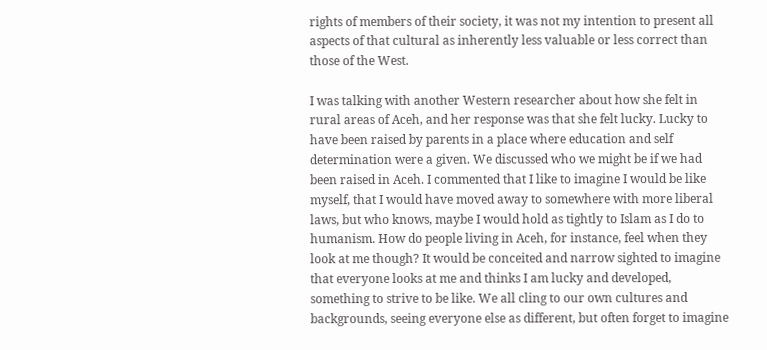rights of members of their society, it was not my intention to present all aspects of that cultural as inherently less valuable or less correct than those of the West.

I was talking with another Western researcher about how she felt in rural areas of Aceh, and her response was that she felt lucky. Lucky to have been raised by parents in a place where education and self determination were a given. We discussed who we might be if we had been raised in Aceh. I commented that I like to imagine I would be like myself, that I would have moved away to somewhere with more liberal laws, but who knows, maybe I would hold as tightly to Islam as I do to humanism. How do people living in Aceh, for instance, feel when they look at me though? It would be conceited and narrow sighted to imagine that everyone looks at me and thinks I am lucky and developed, something to strive to be like. We all cling to our own cultures and backgrounds, seeing everyone else as different, but often forget to imagine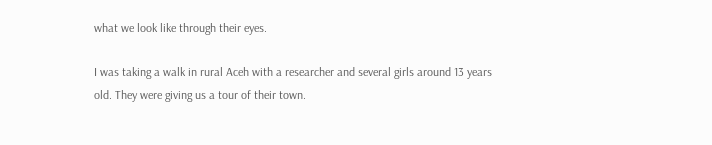what we look like through their eyes.

I was taking a walk in rural Aceh with a researcher and several girls around 13 years old. They were giving us a tour of their town.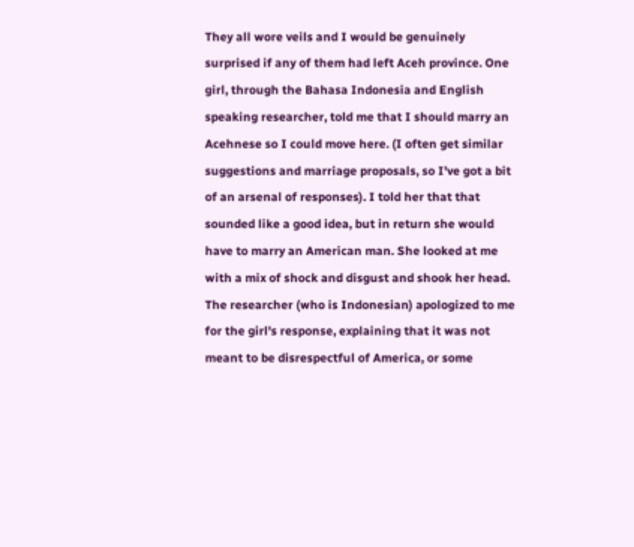They all wore veils and I would be genuinely surprised if any of them had left Aceh province. One girl, through the Bahasa Indonesia and English speaking researcher, told me that I should marry an Acehnese so I could move here. (I often get similar suggestions and marriage proposals, so I've got a bit of an arsenal of responses). I told her that that sounded like a good idea, but in return she would have to marry an American man. She looked at me with a mix of shock and disgust and shook her head. The researcher (who is Indonesian) apologized to me for the girl's response, explaining that it was not meant to be disrespectful of America, or some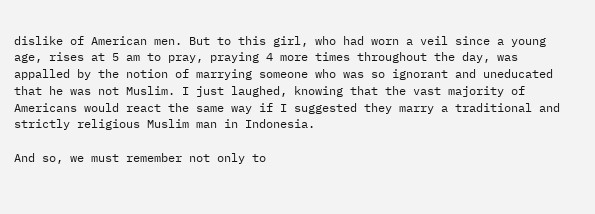dislike of American men. But to this girl, who had worn a veil since a young age, rises at 5 am to pray, praying 4 more times throughout the day, was appalled by the notion of marrying someone who was so ignorant and uneducated that he was not Muslim. I just laughed, knowing that the vast majority of Americans would react the same way if I suggested they marry a traditional and strictly religious Muslim man in Indonesia.

And so, we must remember not only to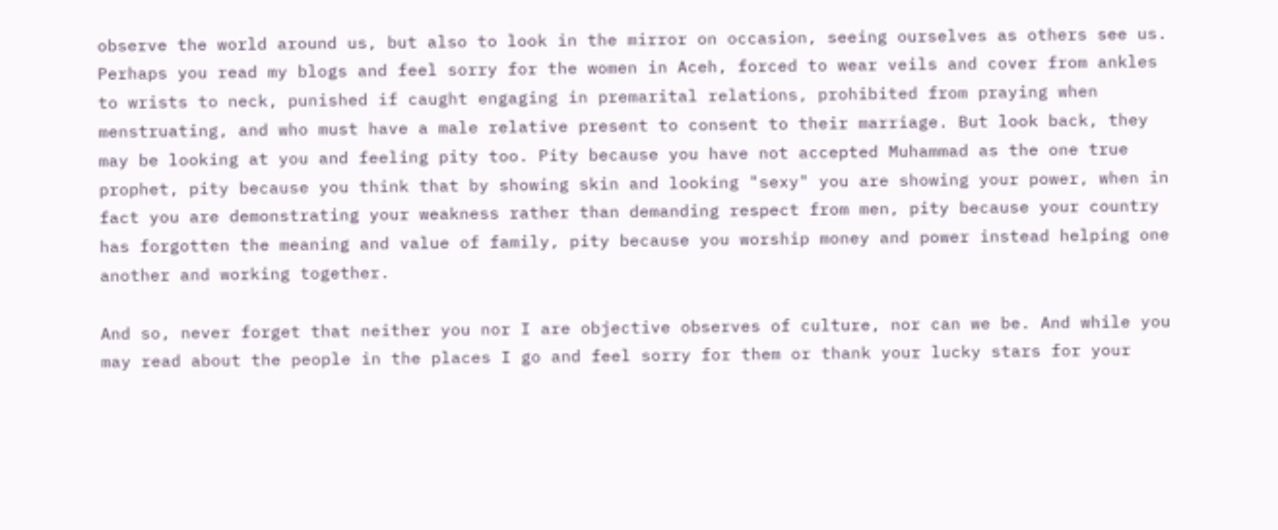observe the world around us, but also to look in the mirror on occasion, seeing ourselves as others see us. Perhaps you read my blogs and feel sorry for the women in Aceh, forced to wear veils and cover from ankles to wrists to neck, punished if caught engaging in premarital relations, prohibited from praying when menstruating, and who must have a male relative present to consent to their marriage. But look back, they may be looking at you and feeling pity too. Pity because you have not accepted Muhammad as the one true prophet, pity because you think that by showing skin and looking "sexy" you are showing your power, when in fact you are demonstrating your weakness rather than demanding respect from men, pity because your country has forgotten the meaning and value of family, pity because you worship money and power instead helping one another and working together.

And so, never forget that neither you nor I are objective observes of culture, nor can we be. And while you may read about the people in the places I go and feel sorry for them or thank your lucky stars for your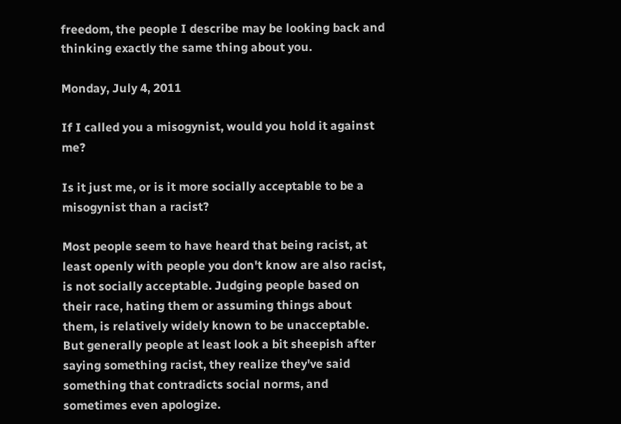freedom, the people I describe may be looking back and thinking exactly the same thing about you.

Monday, July 4, 2011

If I called you a misogynist, would you hold it against me?

Is it just me, or is it more socially acceptable to be a misogynist than a racist?

Most people seem to have heard that being racist, at least openly with people you don't know are also racist, is not socially acceptable. Judging people based on their race, hating them or assuming things about them, is relatively widely known to be unacceptable. But generally people at least look a bit sheepish after saying something racist, they realize they've said something that contradicts social norms, and sometimes even apologize.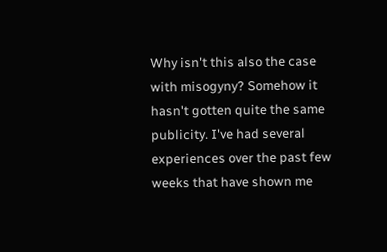Why isn't this also the case with misogyny? Somehow it hasn't gotten quite the same publicity. I've had several experiences over the past few weeks that have shown me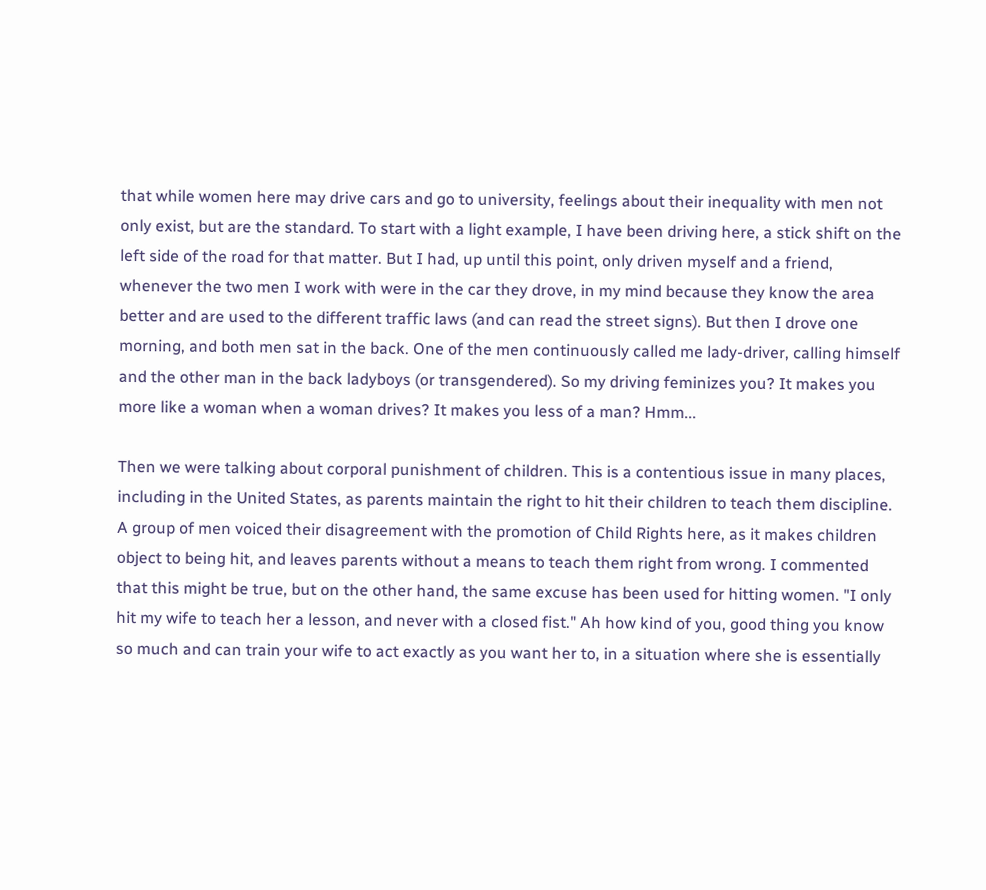that while women here may drive cars and go to university, feelings about their inequality with men not only exist, but are the standard. To start with a light example, I have been driving here, a stick shift on the left side of the road for that matter. But I had, up until this point, only driven myself and a friend, whenever the two men I work with were in the car they drove, in my mind because they know the area better and are used to the different traffic laws (and can read the street signs). But then I drove one morning, and both men sat in the back. One of the men continuously called me lady-driver, calling himself and the other man in the back ladyboys (or transgendered). So my driving feminizes you? It makes you more like a woman when a woman drives? It makes you less of a man? Hmm...

Then we were talking about corporal punishment of children. This is a contentious issue in many places, including in the United States, as parents maintain the right to hit their children to teach them discipline. A group of men voiced their disagreement with the promotion of Child Rights here, as it makes children object to being hit, and leaves parents without a means to teach them right from wrong. I commented that this might be true, but on the other hand, the same excuse has been used for hitting women. "I only hit my wife to teach her a lesson, and never with a closed fist." Ah how kind of you, good thing you know so much and can train your wife to act exactly as you want her to, in a situation where she is essentially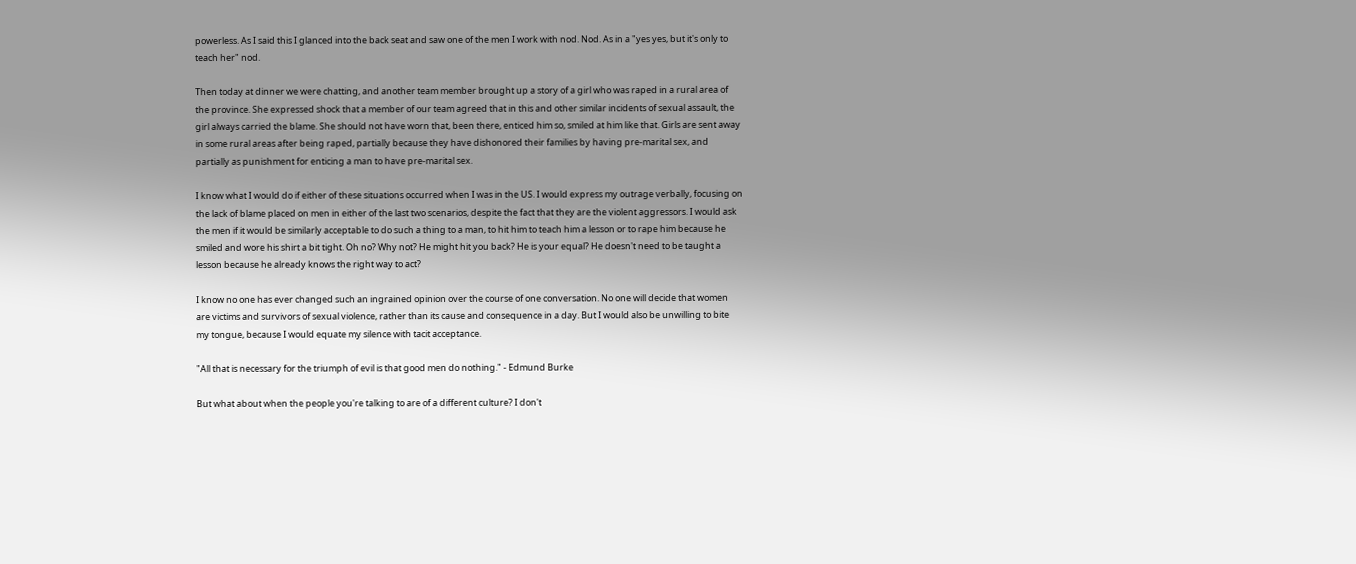powerless. As I said this I glanced into the back seat and saw one of the men I work with nod. Nod. As in a "yes yes, but it's only to teach her" nod.

Then today at dinner we were chatting, and another team member brought up a story of a girl who was raped in a rural area of the province. She expressed shock that a member of our team agreed that in this and other similar incidents of sexual assault, the girl always carried the blame. She should not have worn that, been there, enticed him so, smiled at him like that. Girls are sent away in some rural areas after being raped, partially because they have dishonored their families by having pre-marital sex, and partially as punishment for enticing a man to have pre-marital sex.

I know what I would do if either of these situations occurred when I was in the US. I would express my outrage verbally, focusing on the lack of blame placed on men in either of the last two scenarios, despite the fact that they are the violent aggressors. I would ask the men if it would be similarly acceptable to do such a thing to a man, to hit him to teach him a lesson or to rape him because he smiled and wore his shirt a bit tight. Oh no? Why not? He might hit you back? He is your equal? He doesn't need to be taught a lesson because he already knows the right way to act?

I know no one has ever changed such an ingrained opinion over the course of one conversation. No one will decide that women are victims and survivors of sexual violence, rather than its cause and consequence in a day. But I would also be unwilling to bite my tongue, because I would equate my silence with tacit acceptance.

"All that is necessary for the triumph of evil is that good men do nothing." - Edmund Burke

But what about when the people you're talking to are of a different culture? I don't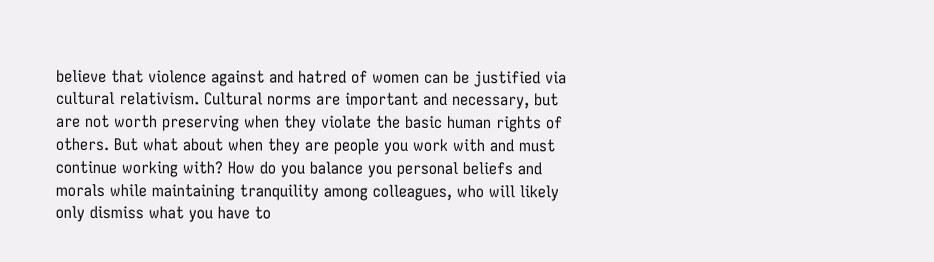believe that violence against and hatred of women can be justified via cultural relativism. Cultural norms are important and necessary, but are not worth preserving when they violate the basic human rights of others. But what about when they are people you work with and must continue working with? How do you balance you personal beliefs and morals while maintaining tranquility among colleagues, who will likely only dismiss what you have to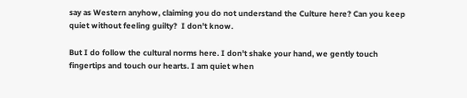say as Western anyhow, claiming you do not understand the Culture here? Can you keep quiet without feeling guilty?  I don't know.

But I do follow the cultural norms here. I don't shake your hand, we gently touch fingertips and touch our hearts. I am quiet when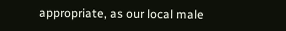appropriate, as our local male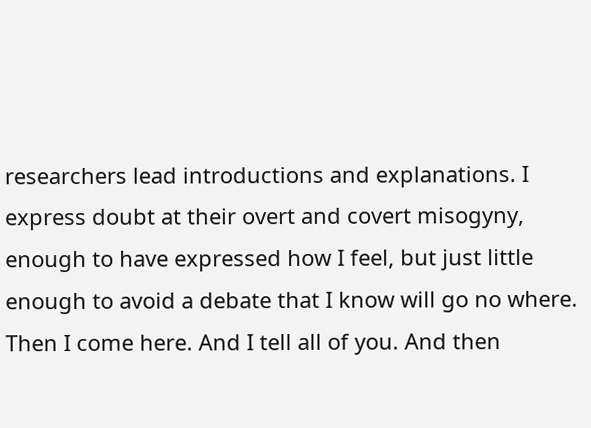researchers lead introductions and explanations. I express doubt at their overt and covert misogyny, enough to have expressed how I feel, but just little enough to avoid a debate that I know will go no where. Then I come here. And I tell all of you. And then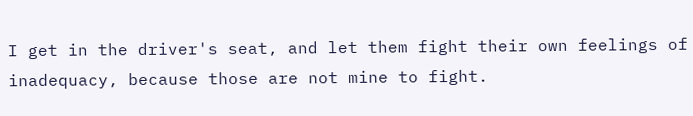I get in the driver's seat, and let them fight their own feelings of inadequacy, because those are not mine to fight.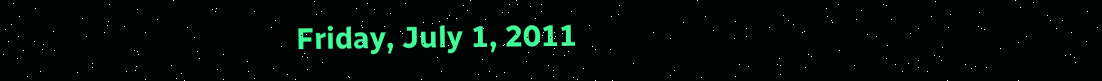Friday, July 1, 2011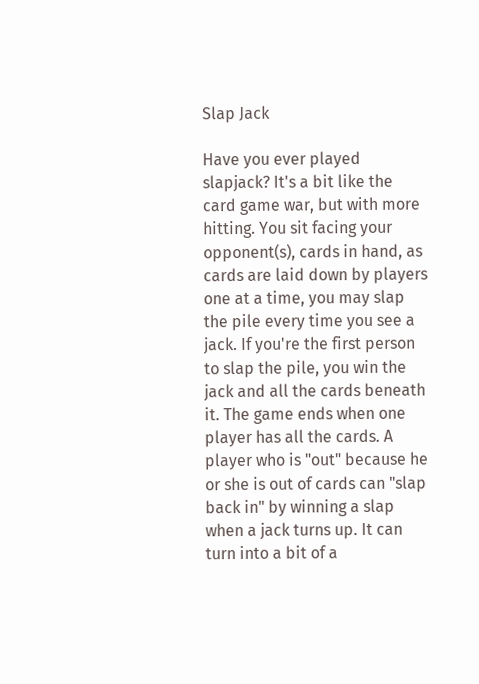Slap Jack

Have you ever played slapjack? It's a bit like the card game war, but with more hitting. You sit facing your opponent(s), cards in hand, as cards are laid down by players one at a time, you may slap the pile every time you see a jack. If you're the first person to slap the pile, you win the jack and all the cards beneath it. The game ends when one player has all the cards. A player who is "out" because he or she is out of cards can "slap back in" by winning a slap when a jack turns up. It can turn into a bit of a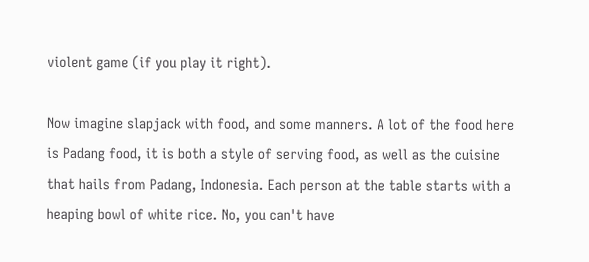violent game (if you play it right).

Now imagine slapjack with food, and some manners. A lot of the food here is Padang food, it is both a style of serving food, as well as the cuisine that hails from Padang, Indonesia. Each person at the table starts with a heaping bowl of white rice. No, you can't have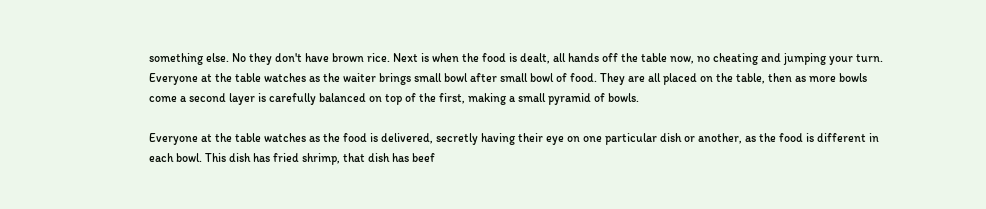something else. No they don't have brown rice. Next is when the food is dealt, all hands off the table now, no cheating and jumping your turn. Everyone at the table watches as the waiter brings small bowl after small bowl of food. They are all placed on the table, then as more bowls come a second layer is carefully balanced on top of the first, making a small pyramid of bowls.

Everyone at the table watches as the food is delivered, secretly having their eye on one particular dish or another, as the food is different in each bowl. This dish has fried shrimp, that dish has beef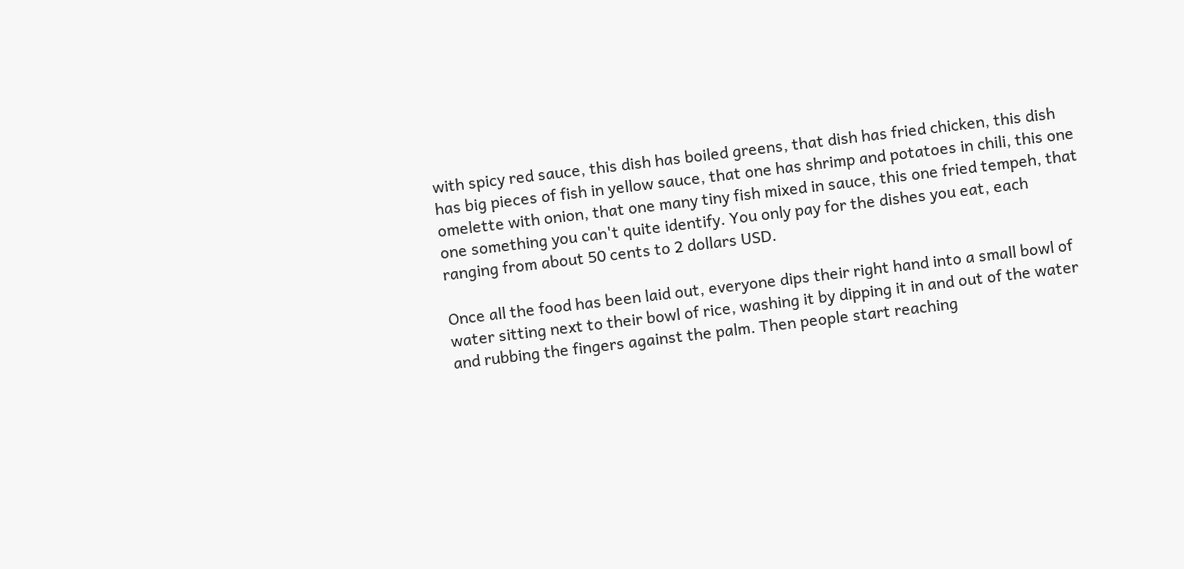with spicy red sauce, this dish has boiled greens, that dish has fried chicken, this dish has big pieces of fish in yellow sauce, that one has shrimp and potatoes in chili, this one omelette with onion, that one many tiny fish mixed in sauce, this one fried tempeh, that one something you can't quite identify. You only pay for the dishes you eat, each ranging from about 50 cents to 2 dollars USD.

Once all the food has been laid out, everyone dips their right hand into a small bowl of water sitting next to their bowl of rice, washing it by dipping it in and out of the water and rubbing the fingers against the palm. Then people start reaching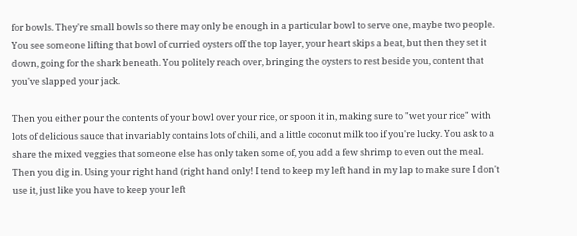for bowls. They're small bowls so there may only be enough in a particular bowl to serve one, maybe two people. You see someone lifting that bowl of curried oysters off the top layer, your heart skips a beat, but then they set it down, going for the shark beneath. You politely reach over, bringing the oysters to rest beside you, content that you've slapped your jack.

Then you either pour the contents of your bowl over your rice, or spoon it in, making sure to "wet your rice" with lots of delicious sauce that invariably contains lots of chili, and a little coconut milk too if you're lucky. You ask to a share the mixed veggies that someone else has only taken some of, you add a few shrimp to even out the meal. Then you dig in. Using your right hand (right hand only! I tend to keep my left hand in my lap to make sure I don't use it, just like you have to keep your left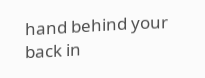hand behind your back in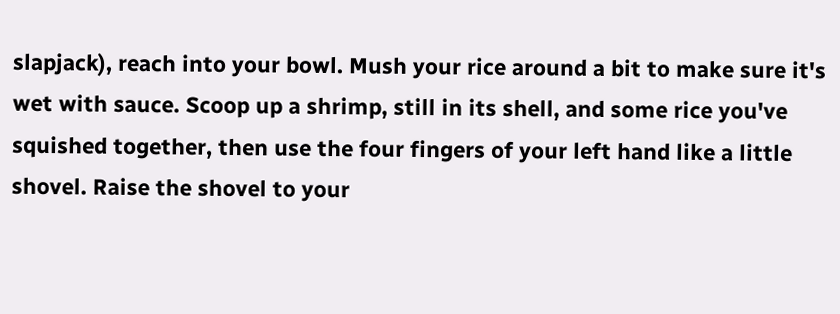slapjack), reach into your bowl. Mush your rice around a bit to make sure it's wet with sauce. Scoop up a shrimp, still in its shell, and some rice you've squished together, then use the four fingers of your left hand like a little shovel. Raise the shovel to your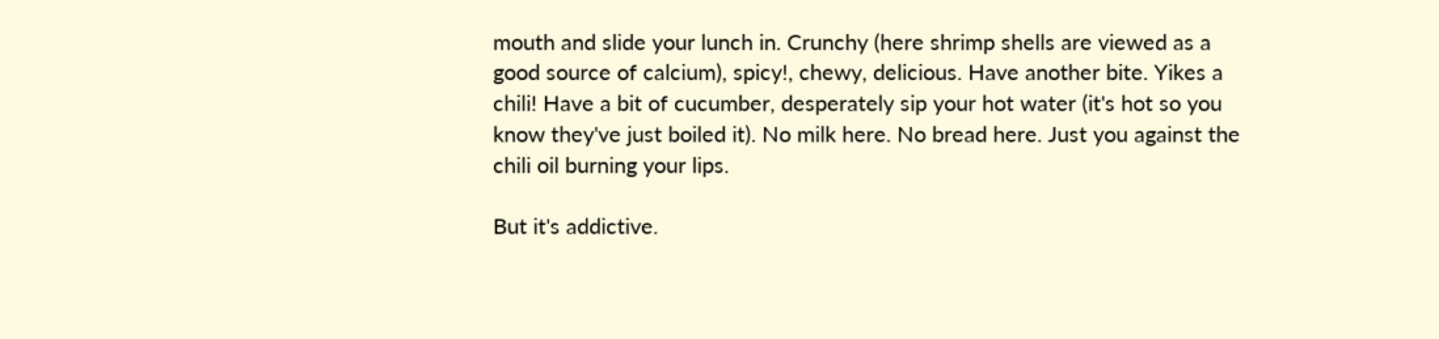mouth and slide your lunch in. Crunchy (here shrimp shells are viewed as a good source of calcium), spicy!, chewy, delicious. Have another bite. Yikes a chili! Have a bit of cucumber, desperately sip your hot water (it's hot so you know they've just boiled it). No milk here. No bread here. Just you against the chili oil burning your lips.

But it's addictive.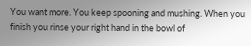You want more. You keep spooning and mushing. When you finish you rinse your right hand in the bowl of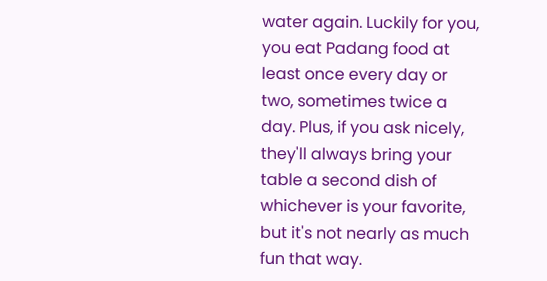water again. Luckily for you, you eat Padang food at least once every day or two, sometimes twice a day. Plus, if you ask nicely, they'll always bring your table a second dish of whichever is your favorite, but it's not nearly as much fun that way.